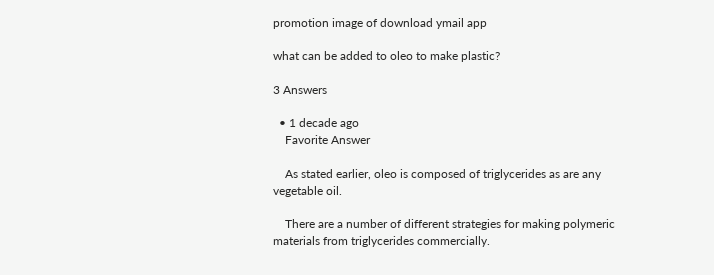promotion image of download ymail app

what can be added to oleo to make plastic?

3 Answers

  • 1 decade ago
    Favorite Answer

    As stated earlier, oleo is composed of triglycerides as are any vegetable oil.

    There are a number of different strategies for making polymeric materials from triglycerides commercially.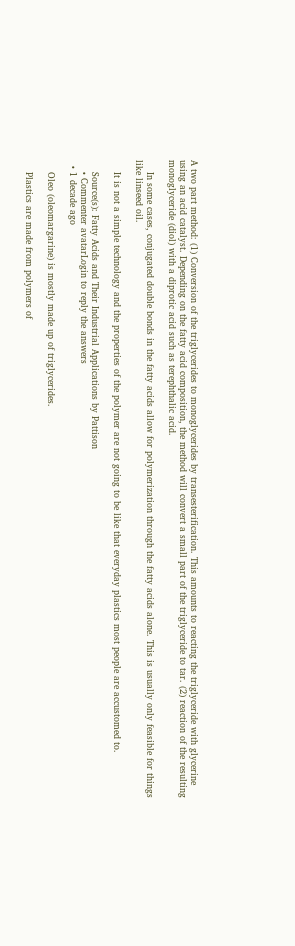A two part method: (1) Conversion of the triglycerides to monoglycerides by transesterification. This amounts to reacting the triglyceride with glycerine using an acid catalyst. Depending on the fatty acid composition, the method will convert a small part of the triglyceride to tar. (2) reaction of the resulting monoglyceride (diol) with a diprotic acid such as terephthalic acid.

    In some cases, conjugated double bonds in the fatty acids allow for polymerization through the fatty acids alone. This is usually only feasible for things like linseed oil.

    It is not a simple technology and the properties of the polymer are not going to be like that everyday plastics most people are accustomed to.

    Source(s): Fatty Acids and Their Industrial Applications by Pattison
    • Commenter avatarLogin to reply the answers
  • 1 decade ago

    Oleo (oleomargarine) is mostly made up of triglycerides.

    Plastics are made from polymers of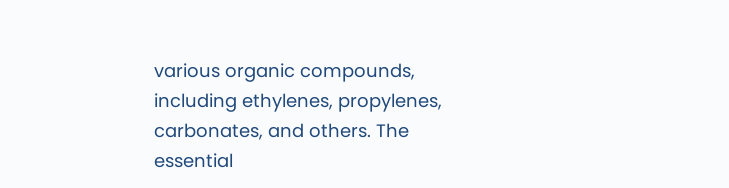various organic compounds, including ethylenes, propylenes, carbonates, and others. The essential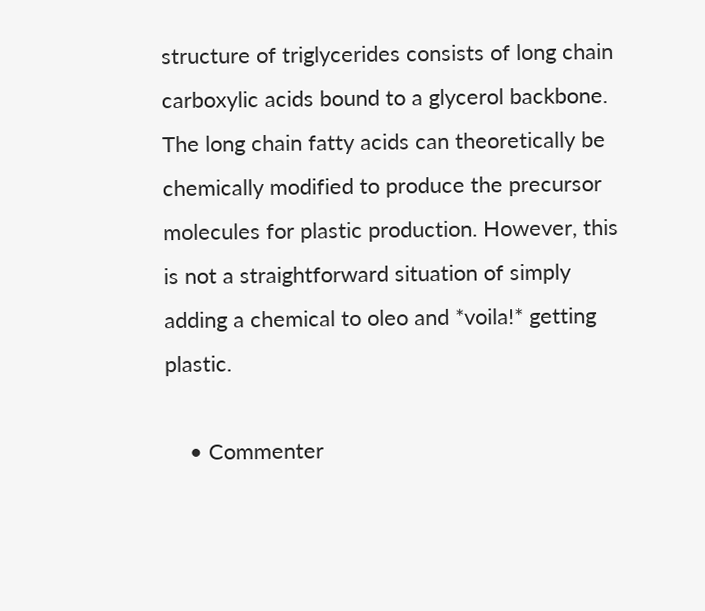structure of triglycerides consists of long chain carboxylic acids bound to a glycerol backbone. The long chain fatty acids can theoretically be chemically modified to produce the precursor molecules for plastic production. However, this is not a straightforward situation of simply adding a chemical to oleo and *voila!* getting plastic.

    • Commenter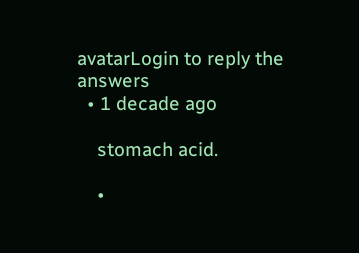avatarLogin to reply the answers
  • 1 decade ago

    stomach acid.

    •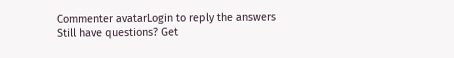Commenter avatarLogin to reply the answers
Still have questions? Get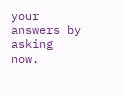your answers by asking now.